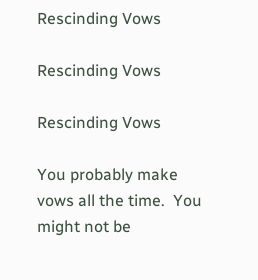Rescinding Vows

Rescinding Vows

Rescinding Vows

You probably make vows all the time.  You might not be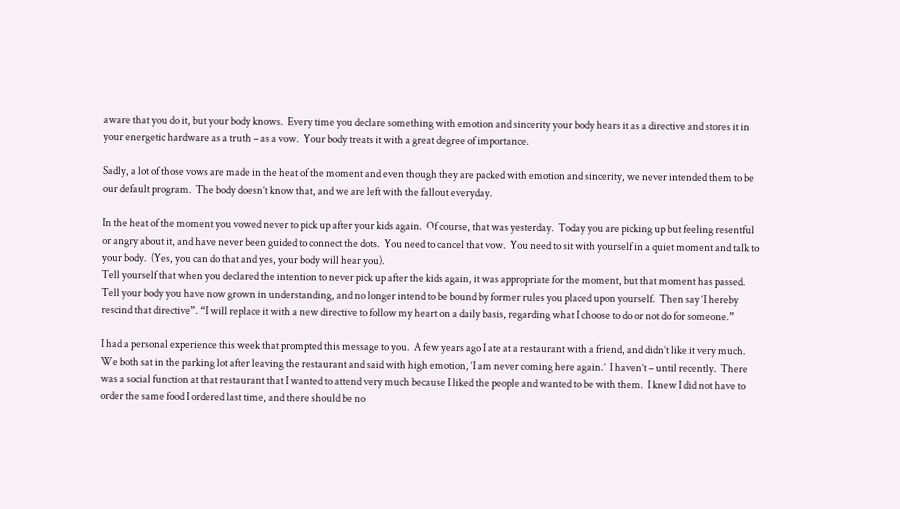aware that you do it, but your body knows.  Every time you declare something with emotion and sincerity your body hears it as a directive and stores it in your energetic hardware as a truth – as a vow.  Your body treats it with a great degree of importance.

Sadly, a lot of those vows are made in the heat of the moment and even though they are packed with emotion and sincerity, we never intended them to be our default program.  The body doesn’t know that, and we are left with the fallout everyday.

In the heat of the moment you vowed never to pick up after your kids again.  Of course, that was yesterday.  Today you are picking up but feeling resentful or angry about it, and have never been guided to connect the dots.  You need to cancel that vow.  You need to sit with yourself in a quiet moment and talk to your body.  (Yes, you can do that and yes, your body will hear you).
Tell yourself that when you declared the intention to never pick up after the kids again, it was appropriate for the moment, but that moment has passed.  Tell your body you have now grown in understanding, and no longer intend to be bound by former rules you placed upon yourself.  Then say ‘I hereby rescind that directive”. “I will replace it with a new directive to follow my heart on a daily basis, regarding what I choose to do or not do for someone.”

I had a personal experience this week that prompted this message to you.  A few years ago I ate at a restaurant with a friend, and didn’t like it very much.  We both sat in the parking lot after leaving the restaurant and said with high emotion, ‘I am never coming here again.’  I haven’t – until recently.  There was a social function at that restaurant that I wanted to attend very much because I liked the people and wanted to be with them.  I knew I did not have to order the same food I ordered last time, and there should be no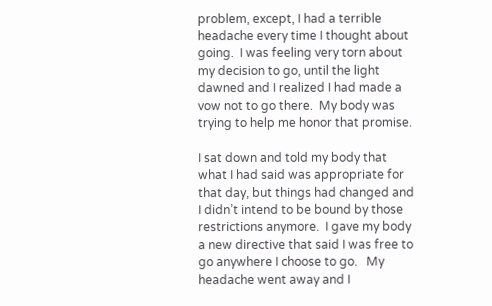problem, except, I had a terrible headache every time I thought about going.  I was feeling very torn about my decision to go, until the light dawned and I realized I had made a vow not to go there.  My body was trying to help me honor that promise.

I sat down and told my body that what I had said was appropriate for that day, but things had changed and I didn’t intend to be bound by those restrictions anymore.  I gave my body a new directive that said I was free to go anywhere I choose to go.   My headache went away and I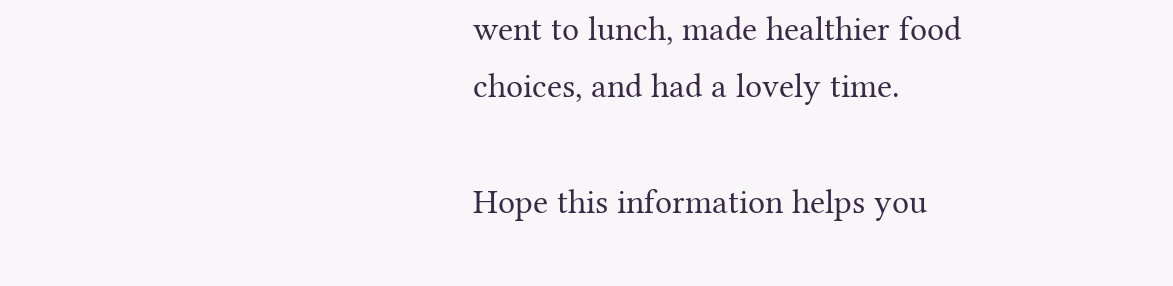went to lunch, made healthier food choices, and had a lovely time.

Hope this information helps you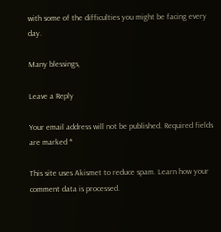with some of the difficulties you might be facing every day.

Many blessings,

Leave a Reply

Your email address will not be published. Required fields are marked *

This site uses Akismet to reduce spam. Learn how your comment data is processed.